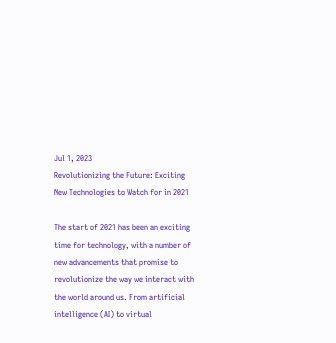Jul 1, 2023
Revolutionizing the Future: Exciting New Technologies to Watch for in 2021

The start of 2021 has been an exciting time for technology, with a number of new advancements that promise to revolutionize the way we interact with the world around us. From artificial intelligence (AI) to virtual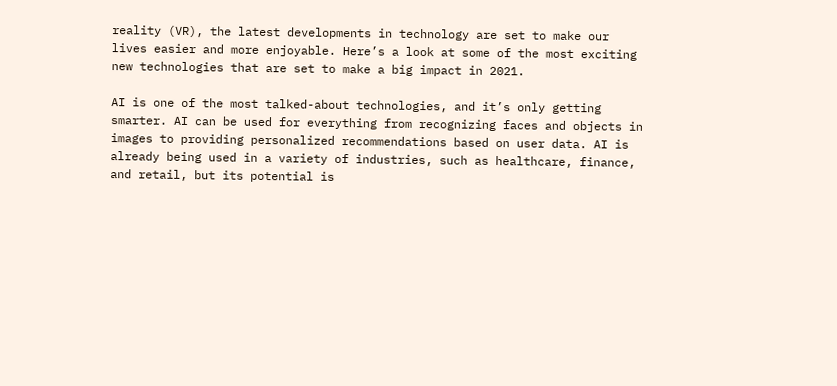reality (VR), the latest developments in technology are set to make our lives easier and more enjoyable. Here’s a look at some of the most exciting new technologies that are set to make a big impact in 2021.

AI is one of the most talked-about technologies, and it’s only getting smarter. AI can be used for everything from recognizing faces and objects in images to providing personalized recommendations based on user data. AI is already being used in a variety of industries, such as healthcare, finance, and retail, but its potential is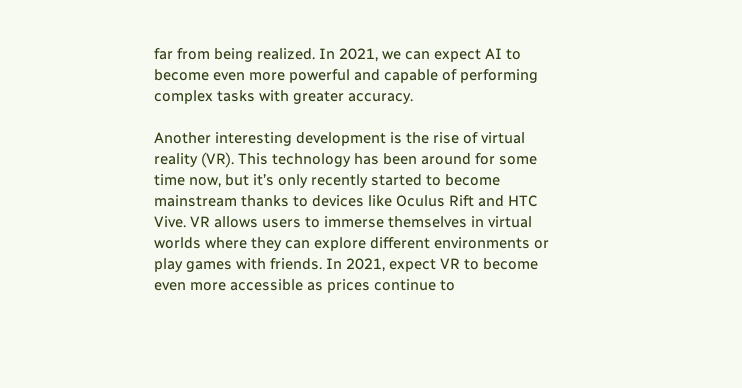far from being realized. In 2021, we can expect AI to become even more powerful and capable of performing complex tasks with greater accuracy.

Another interesting development is the rise of virtual reality (VR). This technology has been around for some time now, but it’s only recently started to become mainstream thanks to devices like Oculus Rift and HTC Vive. VR allows users to immerse themselves in virtual worlds where they can explore different environments or play games with friends. In 2021, expect VR to become even more accessible as prices continue to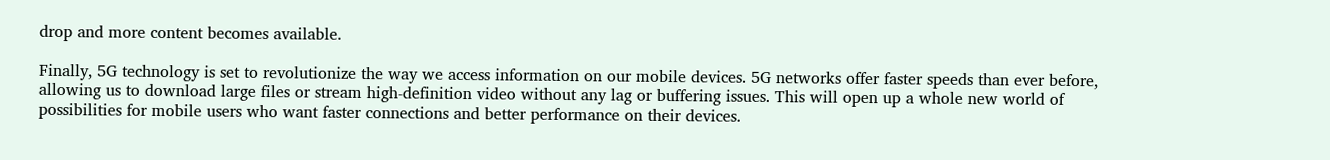drop and more content becomes available.

Finally, 5G technology is set to revolutionize the way we access information on our mobile devices. 5G networks offer faster speeds than ever before, allowing us to download large files or stream high-definition video without any lag or buffering issues. This will open up a whole new world of possibilities for mobile users who want faster connections and better performance on their devices.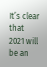It’s clear that 2021 will be an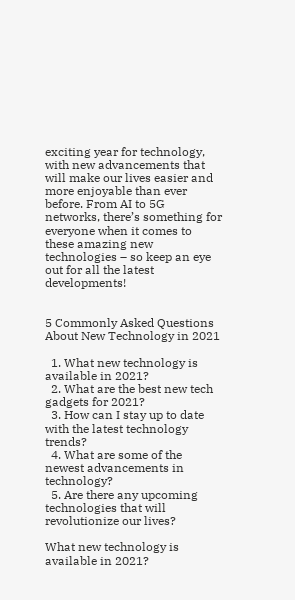exciting year for technology, with new advancements that will make our lives easier and more enjoyable than ever before. From AI to 5G networks, there’s something for everyone when it comes to these amazing new technologies – so keep an eye out for all the latest developments!


5 Commonly Asked Questions About New Technology in 2021

  1. What new technology is available in 2021?
  2. What are the best new tech gadgets for 2021?
  3. How can I stay up to date with the latest technology trends?
  4. What are some of the newest advancements in technology?
  5. Are there any upcoming technologies that will revolutionize our lives?

What new technology is available in 2021?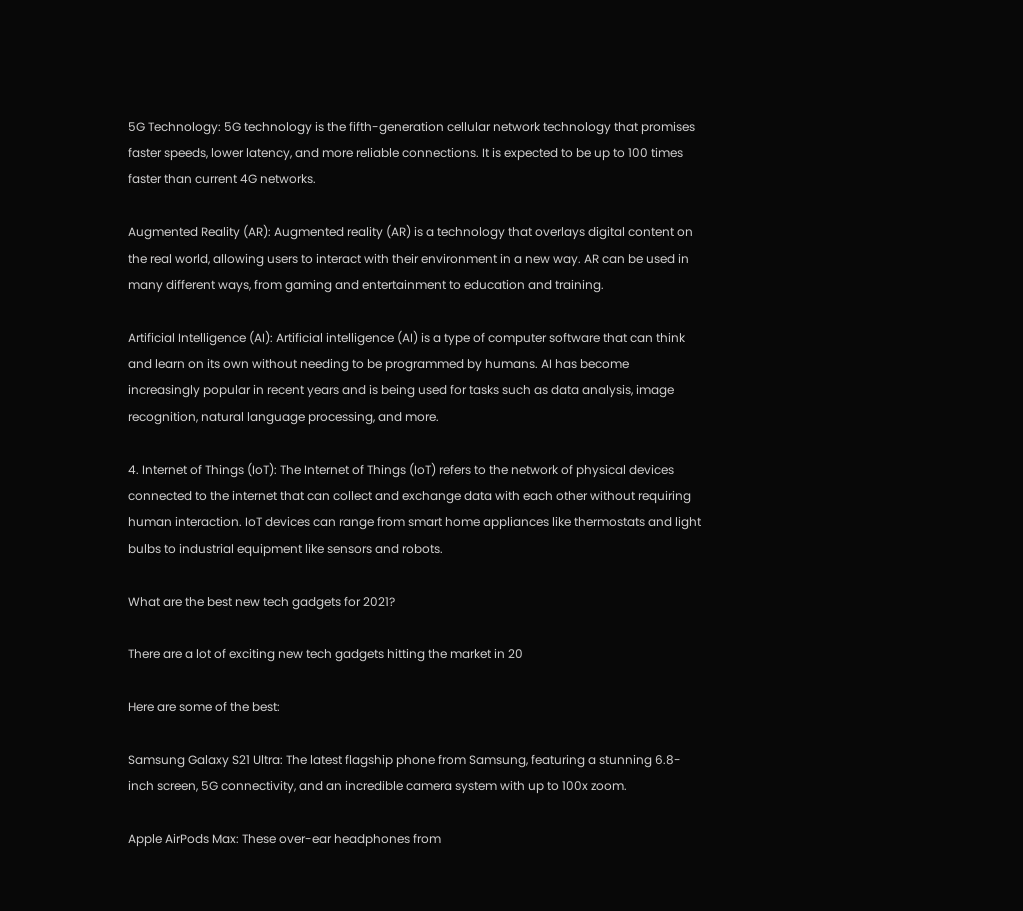5G Technology: 5G technology is the fifth-generation cellular network technology that promises faster speeds, lower latency, and more reliable connections. It is expected to be up to 100 times faster than current 4G networks.

Augmented Reality (AR): Augmented reality (AR) is a technology that overlays digital content on the real world, allowing users to interact with their environment in a new way. AR can be used in many different ways, from gaming and entertainment to education and training.

Artificial Intelligence (AI): Artificial intelligence (AI) is a type of computer software that can think and learn on its own without needing to be programmed by humans. AI has become increasingly popular in recent years and is being used for tasks such as data analysis, image recognition, natural language processing, and more.

4. Internet of Things (IoT): The Internet of Things (IoT) refers to the network of physical devices connected to the internet that can collect and exchange data with each other without requiring human interaction. IoT devices can range from smart home appliances like thermostats and light bulbs to industrial equipment like sensors and robots.

What are the best new tech gadgets for 2021?

There are a lot of exciting new tech gadgets hitting the market in 20

Here are some of the best:

Samsung Galaxy S21 Ultra: The latest flagship phone from Samsung, featuring a stunning 6.8-inch screen, 5G connectivity, and an incredible camera system with up to 100x zoom.

Apple AirPods Max: These over-ear headphones from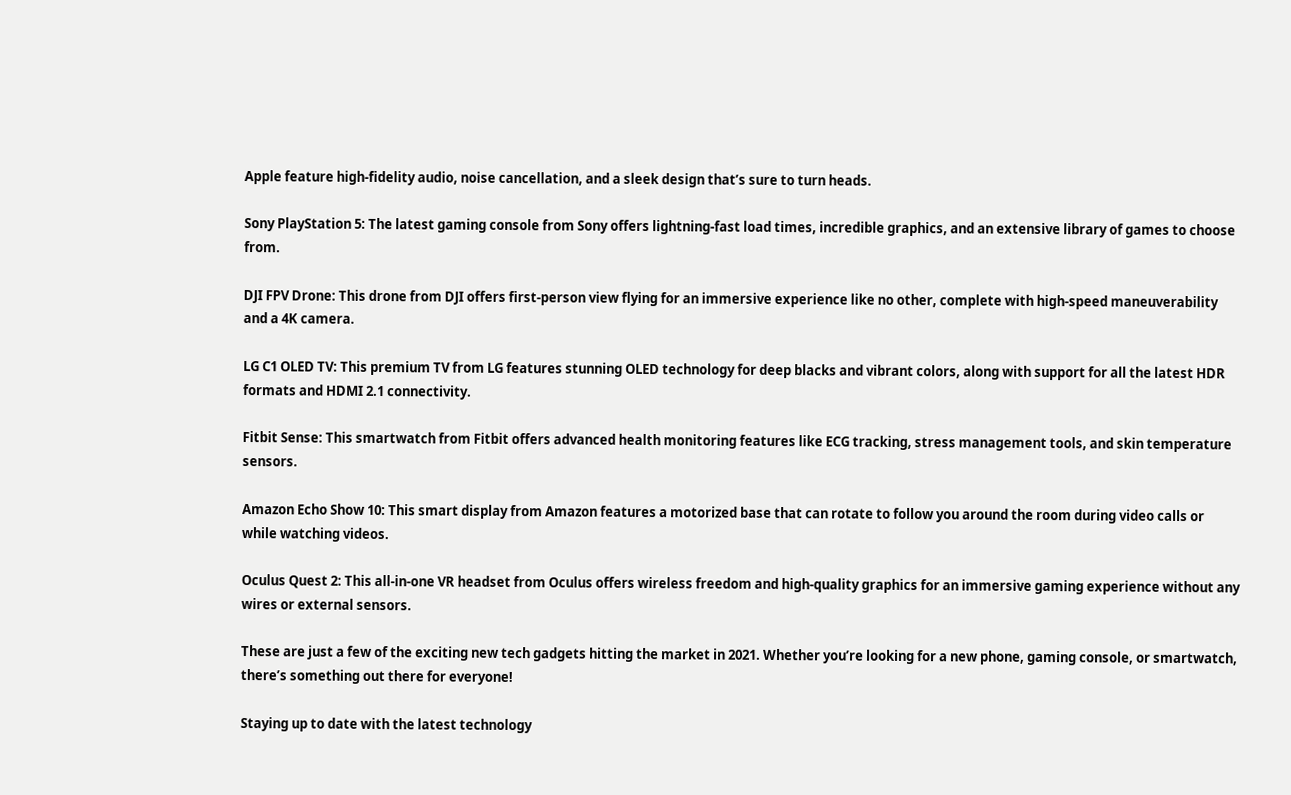Apple feature high-fidelity audio, noise cancellation, and a sleek design that’s sure to turn heads.

Sony PlayStation 5: The latest gaming console from Sony offers lightning-fast load times, incredible graphics, and an extensive library of games to choose from.

DJI FPV Drone: This drone from DJI offers first-person view flying for an immersive experience like no other, complete with high-speed maneuverability and a 4K camera.

LG C1 OLED TV: This premium TV from LG features stunning OLED technology for deep blacks and vibrant colors, along with support for all the latest HDR formats and HDMI 2.1 connectivity.

Fitbit Sense: This smartwatch from Fitbit offers advanced health monitoring features like ECG tracking, stress management tools, and skin temperature sensors.

Amazon Echo Show 10: This smart display from Amazon features a motorized base that can rotate to follow you around the room during video calls or while watching videos.

Oculus Quest 2: This all-in-one VR headset from Oculus offers wireless freedom and high-quality graphics for an immersive gaming experience without any wires or external sensors.

These are just a few of the exciting new tech gadgets hitting the market in 2021. Whether you’re looking for a new phone, gaming console, or smartwatch, there’s something out there for everyone!

Staying up to date with the latest technology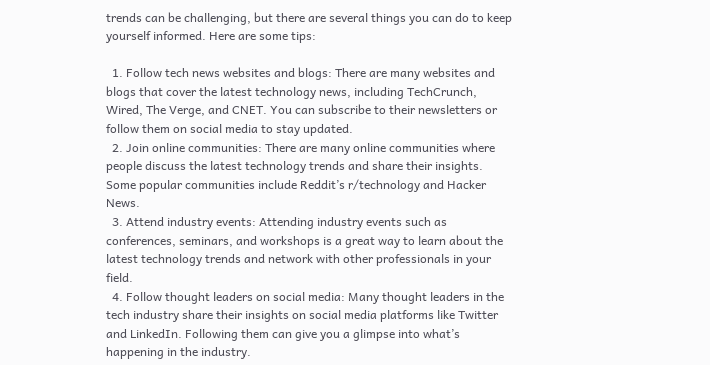trends can be challenging, but there are several things you can do to keep yourself informed. Here are some tips:

  1. Follow tech news websites and blogs: There are many websites and blogs that cover the latest technology news, including TechCrunch, Wired, The Verge, and CNET. You can subscribe to their newsletters or follow them on social media to stay updated.
  2. Join online communities: There are many online communities where people discuss the latest technology trends and share their insights. Some popular communities include Reddit’s r/technology and Hacker News.
  3. Attend industry events: Attending industry events such as conferences, seminars, and workshops is a great way to learn about the latest technology trends and network with other professionals in your field.
  4. Follow thought leaders on social media: Many thought leaders in the tech industry share their insights on social media platforms like Twitter and LinkedIn. Following them can give you a glimpse into what’s happening in the industry.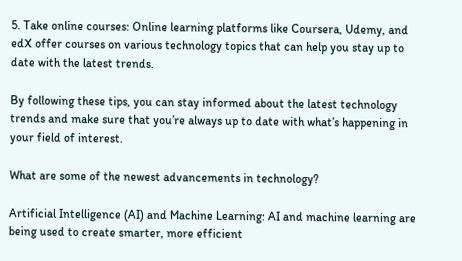5. Take online courses: Online learning platforms like Coursera, Udemy, and edX offer courses on various technology topics that can help you stay up to date with the latest trends.

By following these tips, you can stay informed about the latest technology trends and make sure that you’re always up to date with what’s happening in your field of interest.

What are some of the newest advancements in technology?

Artificial Intelligence (AI) and Machine Learning: AI and machine learning are being used to create smarter, more efficient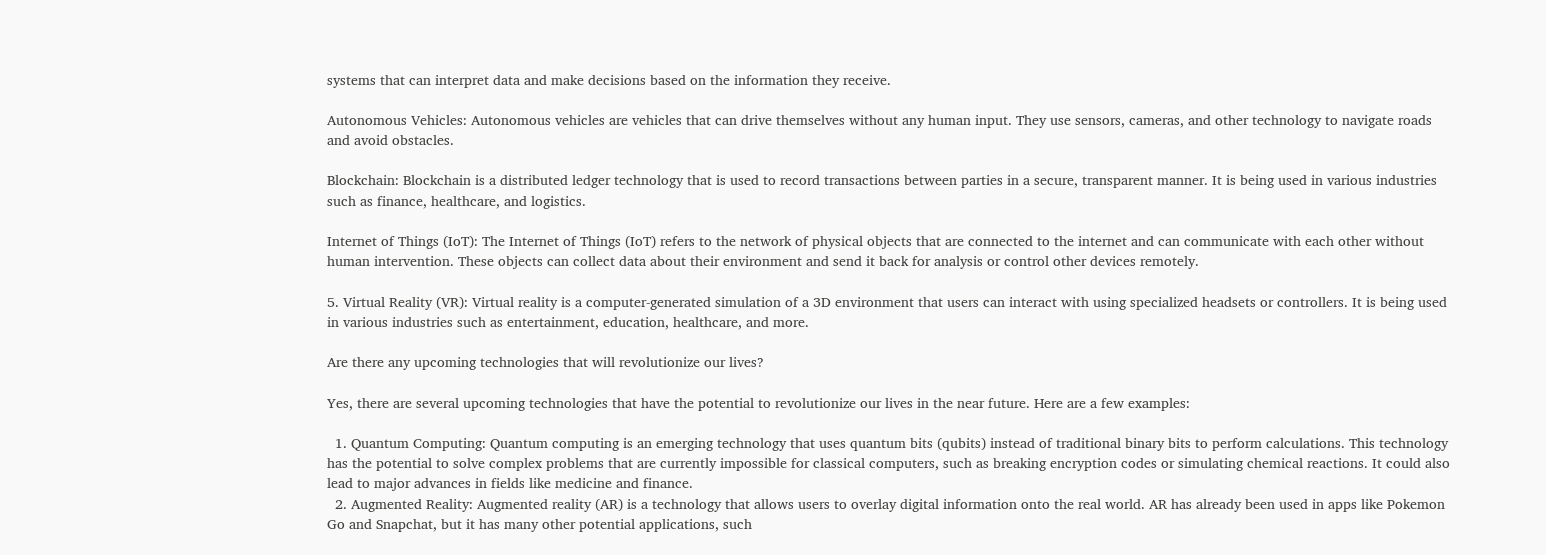systems that can interpret data and make decisions based on the information they receive.

Autonomous Vehicles: Autonomous vehicles are vehicles that can drive themselves without any human input. They use sensors, cameras, and other technology to navigate roads and avoid obstacles.

Blockchain: Blockchain is a distributed ledger technology that is used to record transactions between parties in a secure, transparent manner. It is being used in various industries such as finance, healthcare, and logistics.

Internet of Things (IoT): The Internet of Things (IoT) refers to the network of physical objects that are connected to the internet and can communicate with each other without human intervention. These objects can collect data about their environment and send it back for analysis or control other devices remotely.

5. Virtual Reality (VR): Virtual reality is a computer-generated simulation of a 3D environment that users can interact with using specialized headsets or controllers. It is being used in various industries such as entertainment, education, healthcare, and more.

Are there any upcoming technologies that will revolutionize our lives?

Yes, there are several upcoming technologies that have the potential to revolutionize our lives in the near future. Here are a few examples:

  1. Quantum Computing: Quantum computing is an emerging technology that uses quantum bits (qubits) instead of traditional binary bits to perform calculations. This technology has the potential to solve complex problems that are currently impossible for classical computers, such as breaking encryption codes or simulating chemical reactions. It could also lead to major advances in fields like medicine and finance.
  2. Augmented Reality: Augmented reality (AR) is a technology that allows users to overlay digital information onto the real world. AR has already been used in apps like Pokemon Go and Snapchat, but it has many other potential applications, such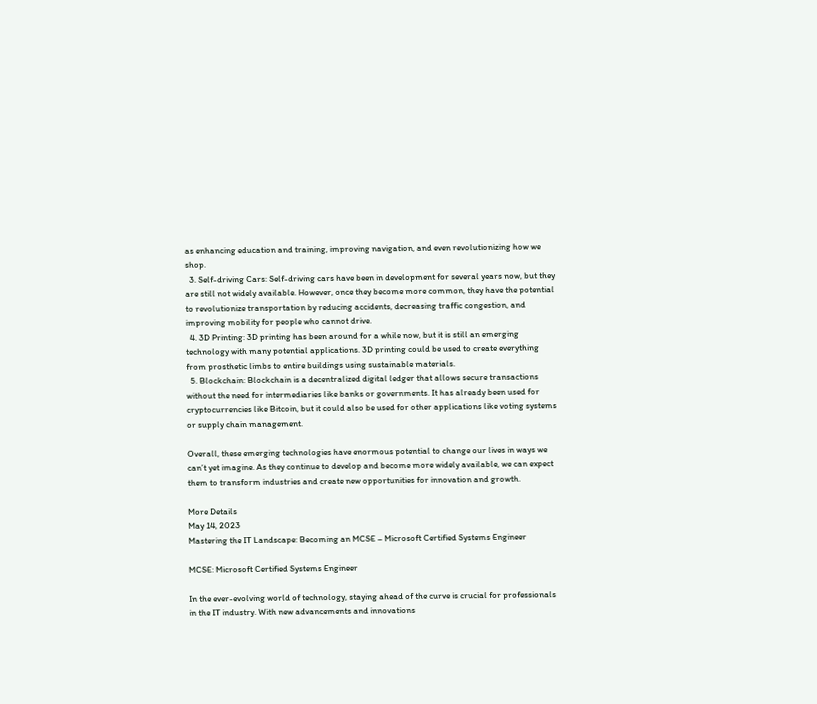as enhancing education and training, improving navigation, and even revolutionizing how we shop.
  3. Self-driving Cars: Self-driving cars have been in development for several years now, but they are still not widely available. However, once they become more common, they have the potential to revolutionize transportation by reducing accidents, decreasing traffic congestion, and improving mobility for people who cannot drive.
  4. 3D Printing: 3D printing has been around for a while now, but it is still an emerging technology with many potential applications. 3D printing could be used to create everything from prosthetic limbs to entire buildings using sustainable materials.
  5. Blockchain: Blockchain is a decentralized digital ledger that allows secure transactions without the need for intermediaries like banks or governments. It has already been used for cryptocurrencies like Bitcoin, but it could also be used for other applications like voting systems or supply chain management.

Overall, these emerging technologies have enormous potential to change our lives in ways we can’t yet imagine. As they continue to develop and become more widely available, we can expect them to transform industries and create new opportunities for innovation and growth.

More Details
May 14, 2023
Mastering the IT Landscape: Becoming an MCSE – Microsoft Certified Systems Engineer

MCSE: Microsoft Certified Systems Engineer

In the ever-evolving world of technology, staying ahead of the curve is crucial for professionals in the IT industry. With new advancements and innovations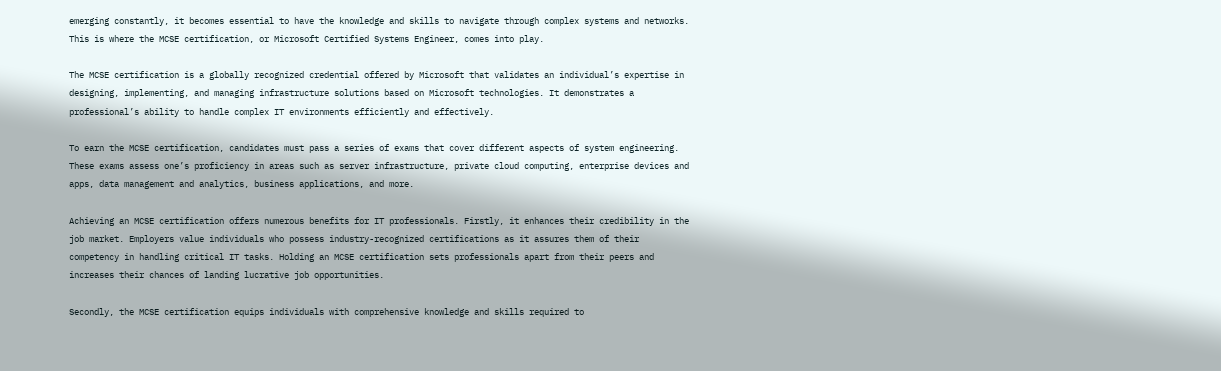emerging constantly, it becomes essential to have the knowledge and skills to navigate through complex systems and networks. This is where the MCSE certification, or Microsoft Certified Systems Engineer, comes into play.

The MCSE certification is a globally recognized credential offered by Microsoft that validates an individual’s expertise in designing, implementing, and managing infrastructure solutions based on Microsoft technologies. It demonstrates a professional’s ability to handle complex IT environments efficiently and effectively.

To earn the MCSE certification, candidates must pass a series of exams that cover different aspects of system engineering. These exams assess one’s proficiency in areas such as server infrastructure, private cloud computing, enterprise devices and apps, data management and analytics, business applications, and more.

Achieving an MCSE certification offers numerous benefits for IT professionals. Firstly, it enhances their credibility in the job market. Employers value individuals who possess industry-recognized certifications as it assures them of their competency in handling critical IT tasks. Holding an MCSE certification sets professionals apart from their peers and increases their chances of landing lucrative job opportunities.

Secondly, the MCSE certification equips individuals with comprehensive knowledge and skills required to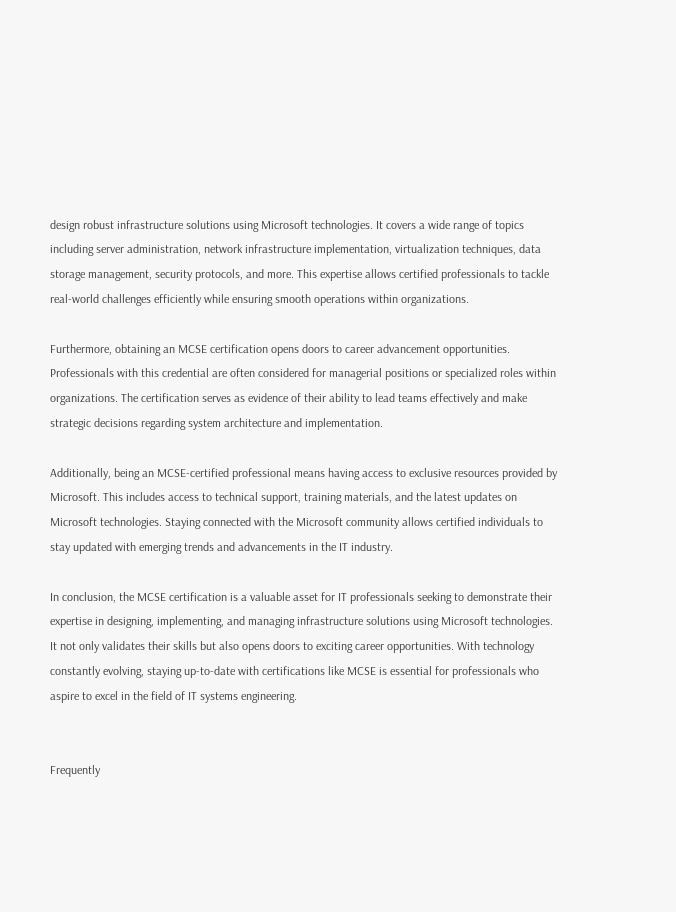design robust infrastructure solutions using Microsoft technologies. It covers a wide range of topics including server administration, network infrastructure implementation, virtualization techniques, data storage management, security protocols, and more. This expertise allows certified professionals to tackle real-world challenges efficiently while ensuring smooth operations within organizations.

Furthermore, obtaining an MCSE certification opens doors to career advancement opportunities. Professionals with this credential are often considered for managerial positions or specialized roles within organizations. The certification serves as evidence of their ability to lead teams effectively and make strategic decisions regarding system architecture and implementation.

Additionally, being an MCSE-certified professional means having access to exclusive resources provided by Microsoft. This includes access to technical support, training materials, and the latest updates on Microsoft technologies. Staying connected with the Microsoft community allows certified individuals to stay updated with emerging trends and advancements in the IT industry.

In conclusion, the MCSE certification is a valuable asset for IT professionals seeking to demonstrate their expertise in designing, implementing, and managing infrastructure solutions using Microsoft technologies. It not only validates their skills but also opens doors to exciting career opportunities. With technology constantly evolving, staying up-to-date with certifications like MCSE is essential for professionals who aspire to excel in the field of IT systems engineering.


Frequently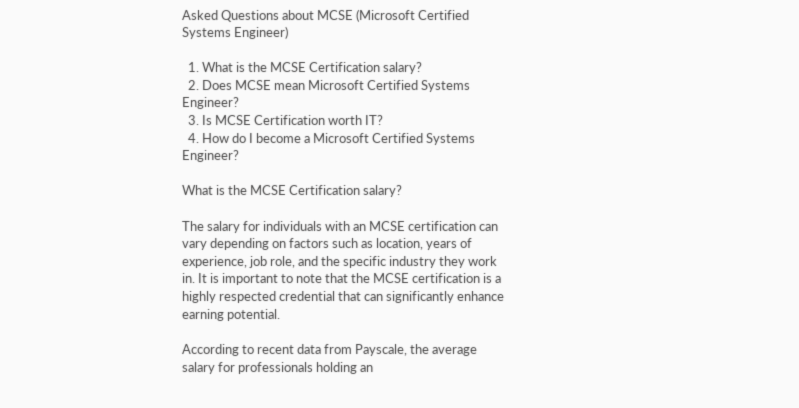Asked Questions about MCSE (Microsoft Certified Systems Engineer)

  1. What is the MCSE Certification salary?
  2. Does MCSE mean Microsoft Certified Systems Engineer?
  3. Is MCSE Certification worth IT?
  4. How do I become a Microsoft Certified Systems Engineer?

What is the MCSE Certification salary?

The salary for individuals with an MCSE certification can vary depending on factors such as location, years of experience, job role, and the specific industry they work in. It is important to note that the MCSE certification is a highly respected credential that can significantly enhance earning potential.

According to recent data from Payscale, the average salary for professionals holding an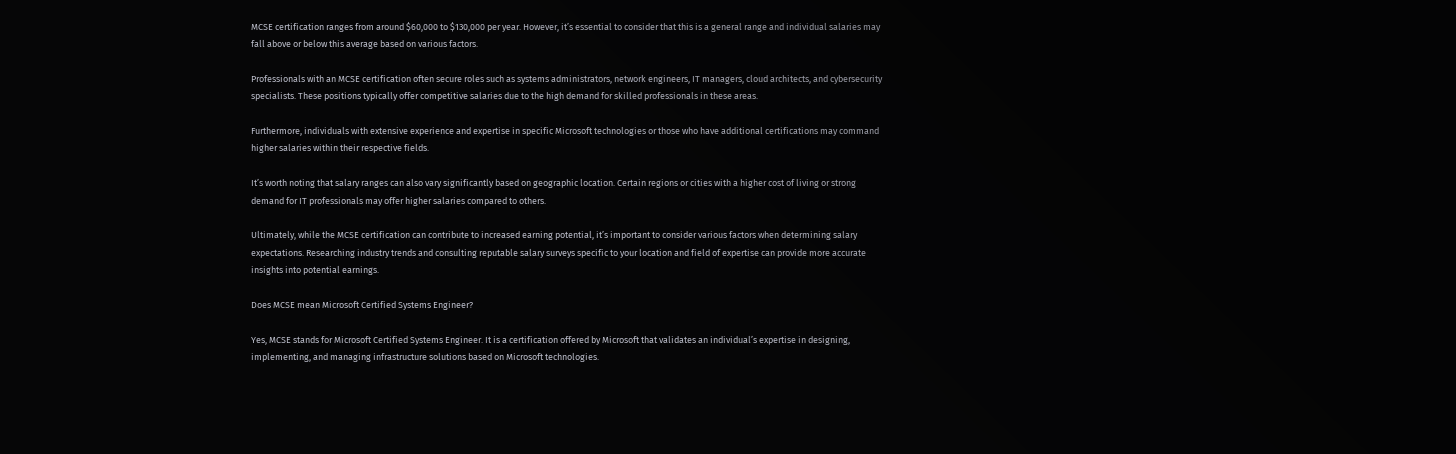MCSE certification ranges from around $60,000 to $130,000 per year. However, it’s essential to consider that this is a general range and individual salaries may fall above or below this average based on various factors.

Professionals with an MCSE certification often secure roles such as systems administrators, network engineers, IT managers, cloud architects, and cybersecurity specialists. These positions typically offer competitive salaries due to the high demand for skilled professionals in these areas.

Furthermore, individuals with extensive experience and expertise in specific Microsoft technologies or those who have additional certifications may command higher salaries within their respective fields.

It’s worth noting that salary ranges can also vary significantly based on geographic location. Certain regions or cities with a higher cost of living or strong demand for IT professionals may offer higher salaries compared to others.

Ultimately, while the MCSE certification can contribute to increased earning potential, it’s important to consider various factors when determining salary expectations. Researching industry trends and consulting reputable salary surveys specific to your location and field of expertise can provide more accurate insights into potential earnings.

Does MCSE mean Microsoft Certified Systems Engineer?

Yes, MCSE stands for Microsoft Certified Systems Engineer. It is a certification offered by Microsoft that validates an individual’s expertise in designing, implementing, and managing infrastructure solutions based on Microsoft technologies.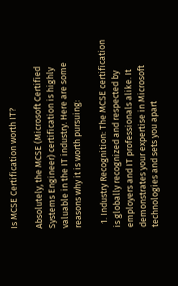Is MCSE Certification worth IT?

Absolutely, the MCSE (Microsoft Certified Systems Engineer) certification is highly valuable in the IT industry. Here are some reasons why it is worth pursuing:

  1. Industry Recognition: The MCSE certification is globally recognized and respected by employers and IT professionals alike. It demonstrates your expertise in Microsoft technologies and sets you apart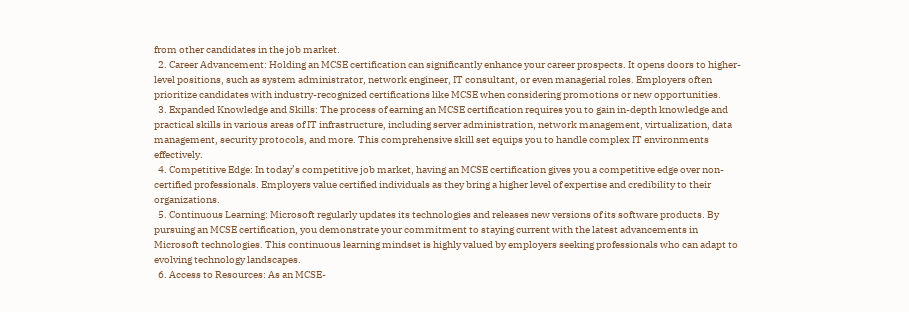from other candidates in the job market.
  2. Career Advancement: Holding an MCSE certification can significantly enhance your career prospects. It opens doors to higher-level positions, such as system administrator, network engineer, IT consultant, or even managerial roles. Employers often prioritize candidates with industry-recognized certifications like MCSE when considering promotions or new opportunities.
  3. Expanded Knowledge and Skills: The process of earning an MCSE certification requires you to gain in-depth knowledge and practical skills in various areas of IT infrastructure, including server administration, network management, virtualization, data management, security protocols, and more. This comprehensive skill set equips you to handle complex IT environments effectively.
  4. Competitive Edge: In today’s competitive job market, having an MCSE certification gives you a competitive edge over non-certified professionals. Employers value certified individuals as they bring a higher level of expertise and credibility to their organizations.
  5. Continuous Learning: Microsoft regularly updates its technologies and releases new versions of its software products. By pursuing an MCSE certification, you demonstrate your commitment to staying current with the latest advancements in Microsoft technologies. This continuous learning mindset is highly valued by employers seeking professionals who can adapt to evolving technology landscapes.
  6. Access to Resources: As an MCSE-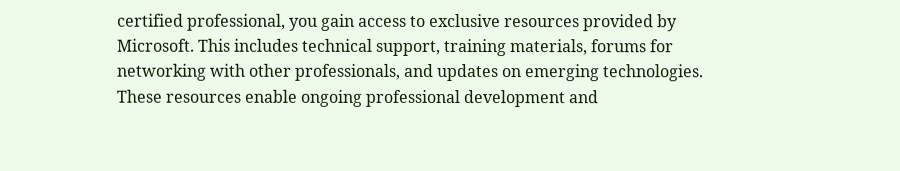certified professional, you gain access to exclusive resources provided by Microsoft. This includes technical support, training materials, forums for networking with other professionals, and updates on emerging technologies. These resources enable ongoing professional development and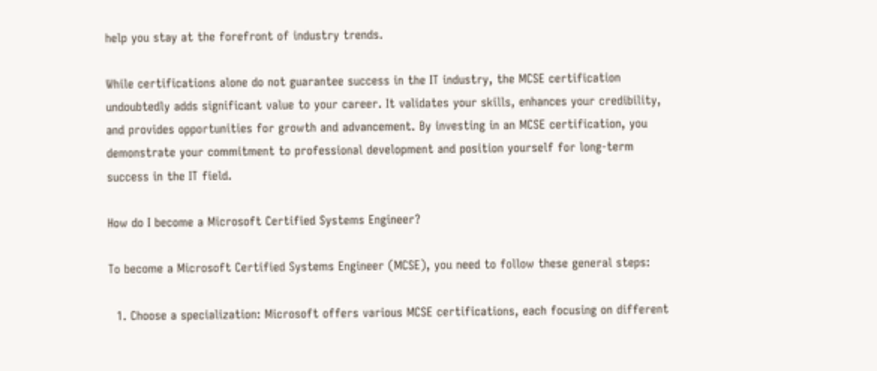help you stay at the forefront of industry trends.

While certifications alone do not guarantee success in the IT industry, the MCSE certification undoubtedly adds significant value to your career. It validates your skills, enhances your credibility, and provides opportunities for growth and advancement. By investing in an MCSE certification, you demonstrate your commitment to professional development and position yourself for long-term success in the IT field.

How do I become a Microsoft Certified Systems Engineer?

To become a Microsoft Certified Systems Engineer (MCSE), you need to follow these general steps:

  1. Choose a specialization: Microsoft offers various MCSE certifications, each focusing on different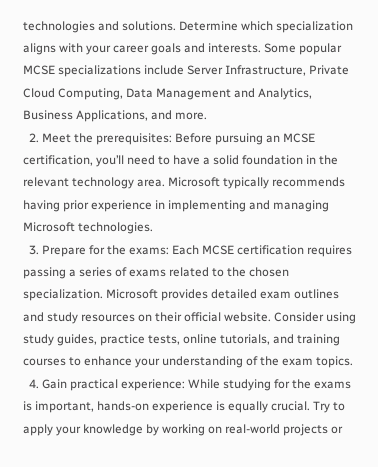technologies and solutions. Determine which specialization aligns with your career goals and interests. Some popular MCSE specializations include Server Infrastructure, Private Cloud Computing, Data Management and Analytics, Business Applications, and more.
  2. Meet the prerequisites: Before pursuing an MCSE certification, you’ll need to have a solid foundation in the relevant technology area. Microsoft typically recommends having prior experience in implementing and managing Microsoft technologies.
  3. Prepare for the exams: Each MCSE certification requires passing a series of exams related to the chosen specialization. Microsoft provides detailed exam outlines and study resources on their official website. Consider using study guides, practice tests, online tutorials, and training courses to enhance your understanding of the exam topics.
  4. Gain practical experience: While studying for the exams is important, hands-on experience is equally crucial. Try to apply your knowledge by working on real-world projects or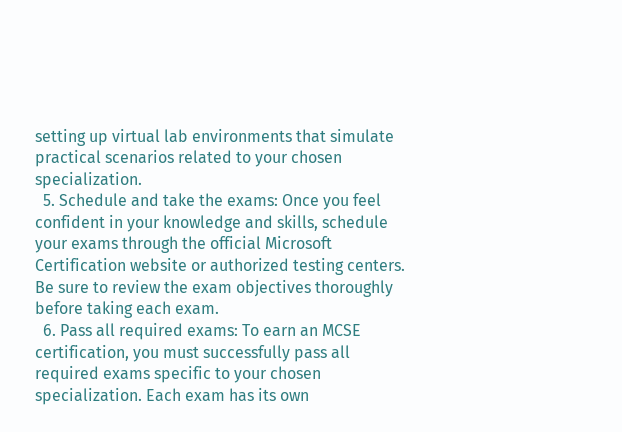setting up virtual lab environments that simulate practical scenarios related to your chosen specialization.
  5. Schedule and take the exams: Once you feel confident in your knowledge and skills, schedule your exams through the official Microsoft Certification website or authorized testing centers. Be sure to review the exam objectives thoroughly before taking each exam.
  6. Pass all required exams: To earn an MCSE certification, you must successfully pass all required exams specific to your chosen specialization. Each exam has its own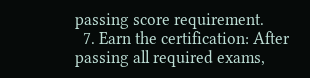passing score requirement.
  7. Earn the certification: After passing all required exams,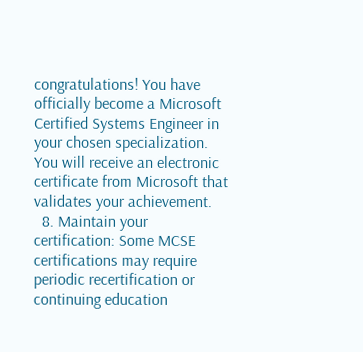congratulations! You have officially become a Microsoft Certified Systems Engineer in your chosen specialization. You will receive an electronic certificate from Microsoft that validates your achievement.
  8. Maintain your certification: Some MCSE certifications may require periodic recertification or continuing education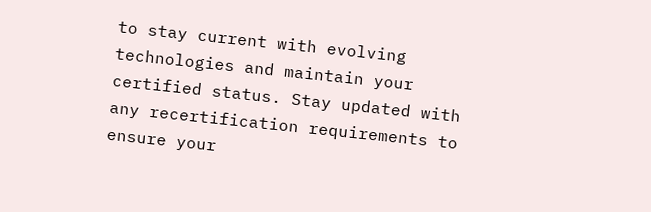to stay current with evolving technologies and maintain your certified status. Stay updated with any recertification requirements to ensure your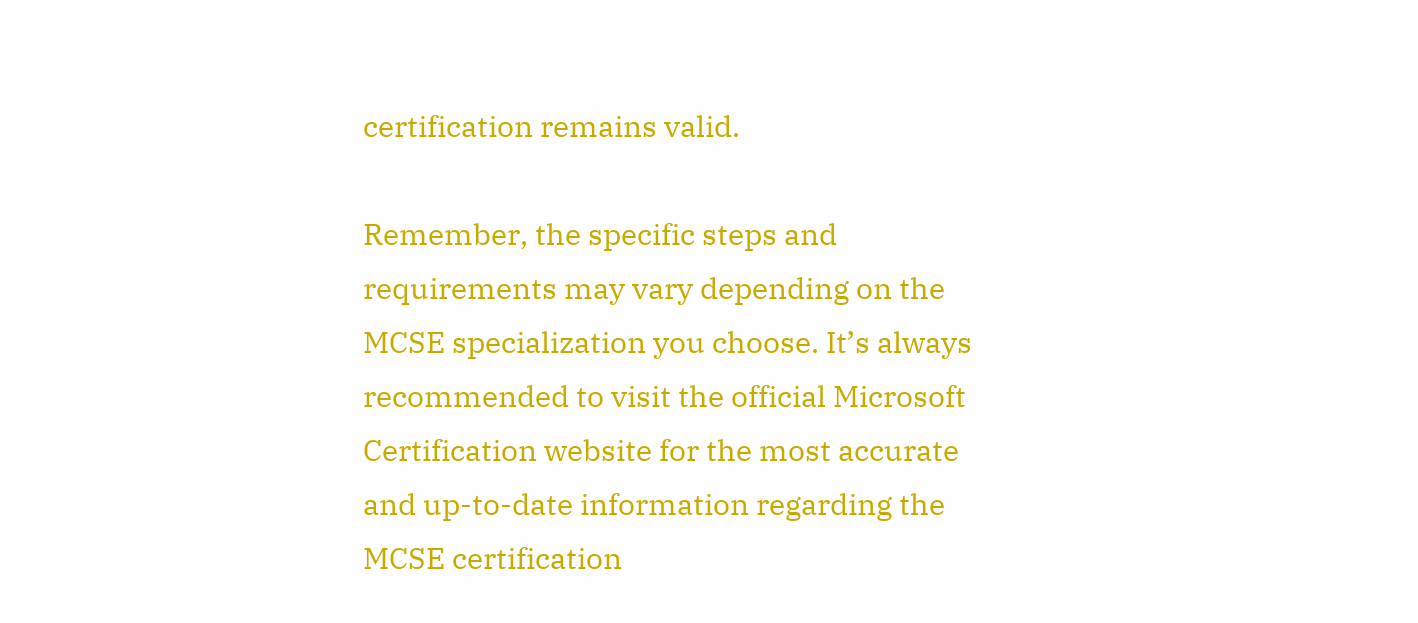certification remains valid.

Remember, the specific steps and requirements may vary depending on the MCSE specialization you choose. It’s always recommended to visit the official Microsoft Certification website for the most accurate and up-to-date information regarding the MCSE certification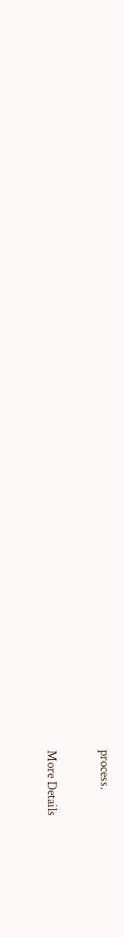process.

More Details